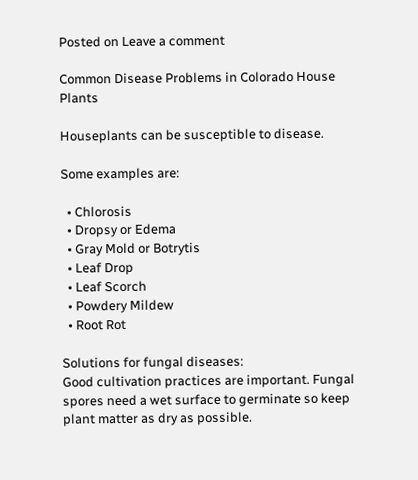Posted on Leave a comment

Common Disease Problems in Colorado House Plants

Houseplants can be susceptible to disease.

Some examples are:

  • Chlorosis
  • Dropsy or Edema
  • Gray Mold or Botrytis
  • Leaf Drop
  • Leaf Scorch
  • Powdery Mildew
  • Root Rot

Solutions for fungal diseases:
Good cultivation practices are important. Fungal spores need a wet surface to germinate so keep plant matter as dry as possible.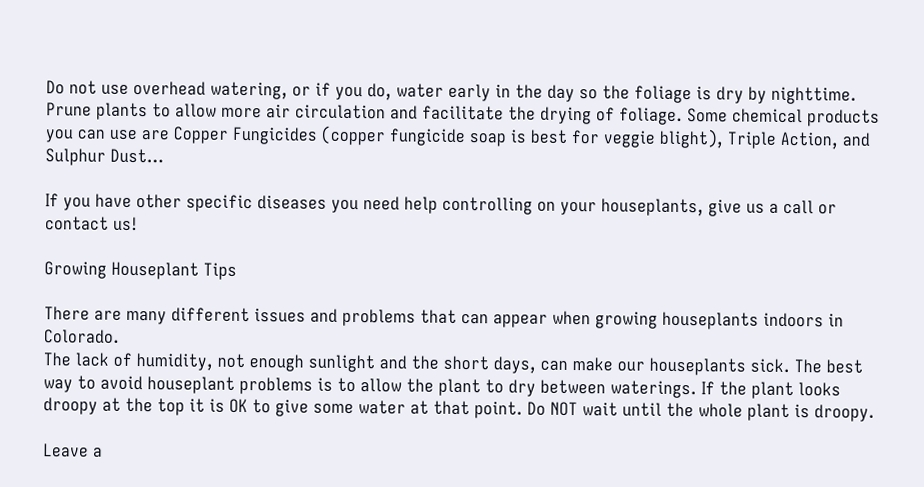Do not use overhead watering, or if you do, water early in the day so the foliage is dry by nighttime. Prune plants to allow more air circulation and facilitate the drying of foliage. Some chemical products you can use are Copper Fungicides (copper fungicide soap is best for veggie blight), Triple Action, and Sulphur Dust…

If you have other specific diseases you need help controlling on your houseplants, give us a call or contact us!

Growing Houseplant Tips

There are many different issues and problems that can appear when growing houseplants indoors in Colorado.
The lack of humidity, not enough sunlight and the short days, can make our houseplants sick. The best way to avoid houseplant problems is to allow the plant to dry between waterings. If the plant looks droopy at the top it is OK to give some water at that point. Do NOT wait until the whole plant is droopy.

Leave a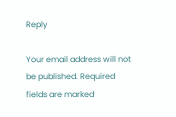Reply

Your email address will not be published. Required fields are marked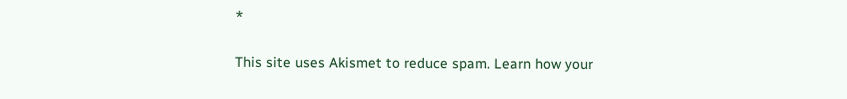*

This site uses Akismet to reduce spam. Learn how your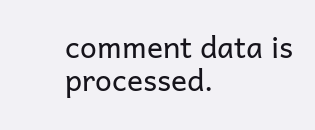comment data is processed.